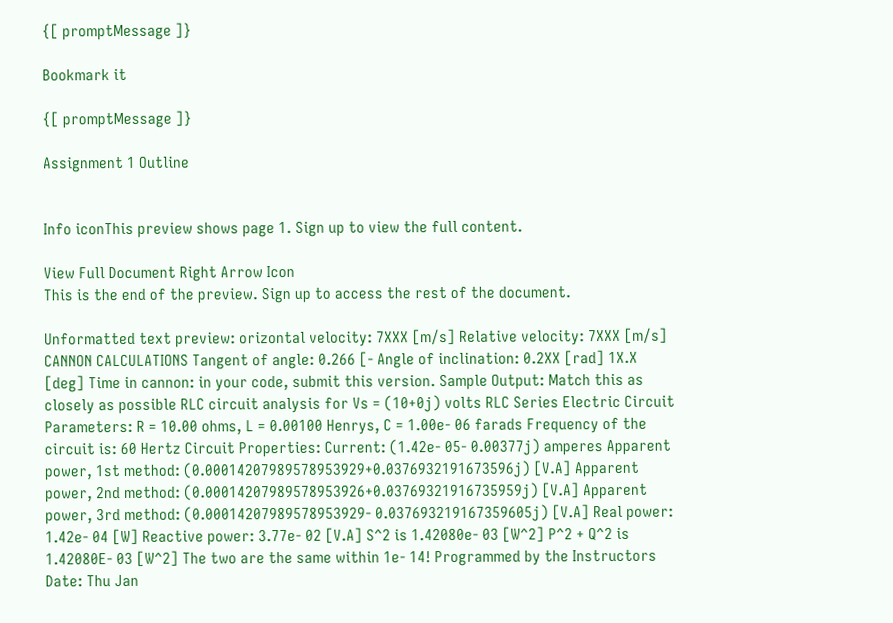{[ promptMessage ]}

Bookmark it

{[ promptMessage ]}

Assignment 1 Outline


Info iconThis preview shows page 1. Sign up to view the full content.

View Full Document Right Arrow Icon
This is the end of the preview. Sign up to access the rest of the document.

Unformatted text preview: orizontal velocity: 7XXX [m/s] Relative velocity: 7XXX [m/s] CANNON CALCULATIONS Tangent of angle: 0.266 [- Angle of inclination: 0.2XX [rad] 1X.X [deg] Time in cannon: in your code, submit this version. Sample Output: Match this as closely as possible RLC circuit analysis for Vs = (10+0j) volts RLC Series Electric Circuit Parameters: R = 10.00 ohms, L = 0.00100 Henrys, C = 1.00e- 06 farads Frequency of the circuit is: 60 Hertz Circuit Properties: Current: (1.42e- 05- 0.00377j) amperes Apparent power, 1st method: (0.00014207989578953929+0.0376932191673596j) [V.A] Apparent power, 2nd method: (0.00014207989578953926+0.03769321916735959j) [V.A] Apparent power, 3rd method: (0.00014207989578953929- 0.037693219167359605j) [V.A] Real power: 1.42e- 04 [W] Reactive power: 3.77e- 02 [V.A] S^2 is 1.42080e- 03 [W^2] P^2 + Q^2 is 1.42080E- 03 [W^2] The two are the same within 1e- 14! Programmed by the Instructors Date: Thu Jan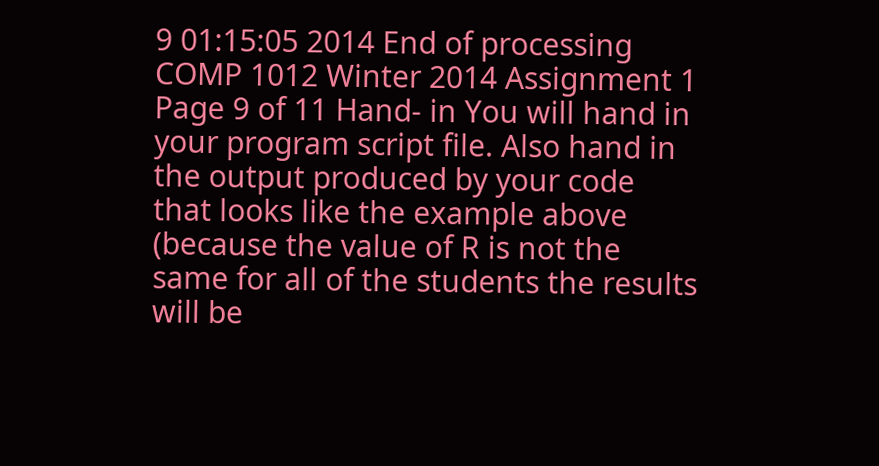9 01:15:05 2014 End of processing COMP 1012 Winter 2014 Assignment 1 Page 9 of 11 Hand- in You will hand in your program script file. Also hand in the output produced by your code that looks like the example above (because the value of R is not the same for all of the students the results will be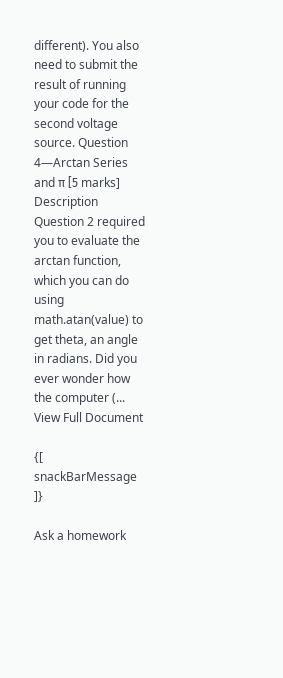different). You also need to submit the result of running your code for the second voltage source. Question 4—Arctan Series and π [5 marks] Description Question 2 required you to evaluate the arctan function, which you can do using math.atan(value) to get theta, an angle in radians. Did you ever wonder how the computer (...
View Full Document

{[ snackBarMessage ]}

Ask a homework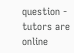question - tutors are online